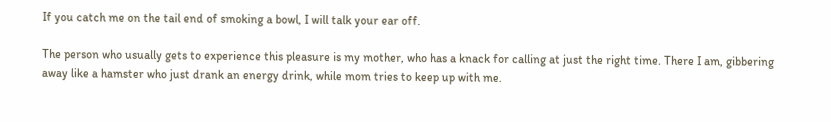If you catch me on the tail end of smoking a bowl, I will talk your ear off.

The person who usually gets to experience this pleasure is my mother, who has a knack for calling at just the right time. There I am, gibbering away like a hamster who just drank an energy drink, while mom tries to keep up with me.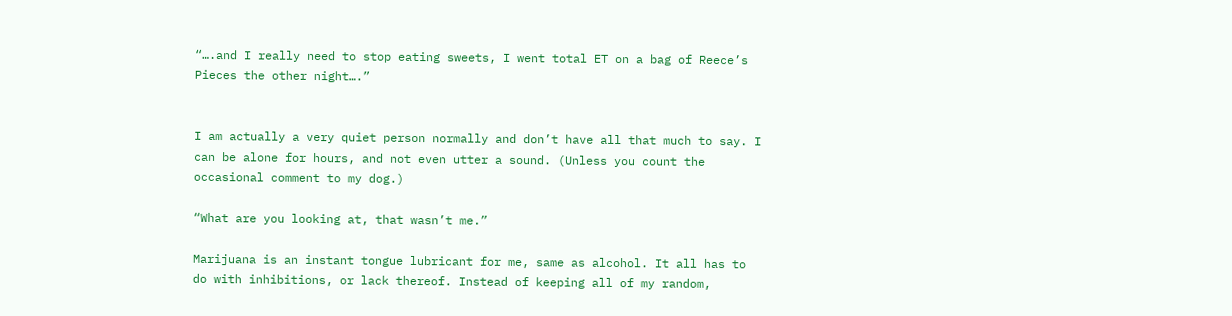“….and I really need to stop eating sweets, I went total ET on a bag of Reece’s Pieces the other night….”


I am actually a very quiet person normally and don’t have all that much to say. I can be alone for hours, and not even utter a sound. (Unless you count the occasional comment to my dog.)

“What are you looking at, that wasn’t me.”

Marijuana is an instant tongue lubricant for me, same as alcohol. It all has to do with inhibitions, or lack thereof. Instead of keeping all of my random,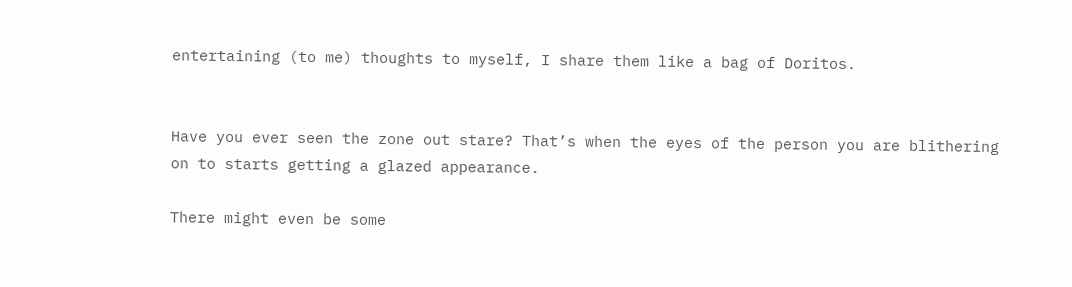entertaining (to me) thoughts to myself, I share them like a bag of Doritos.


Have you ever seen the zone out stare? That’s when the eyes of the person you are blithering on to starts getting a glazed appearance.

There might even be some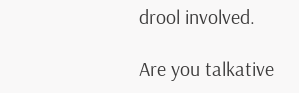drool involved.

Are you talkative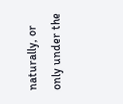naturally, or only under the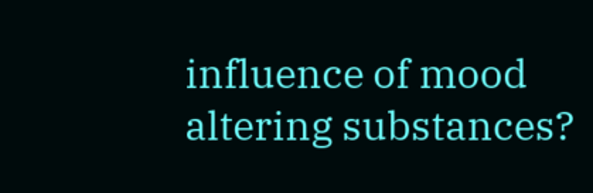influence of mood altering substances?